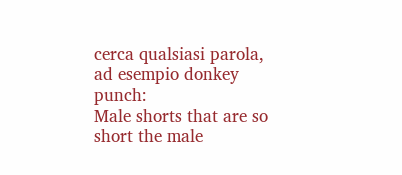cerca qualsiasi parola, ad esempio donkey punch:
Male shorts that are so short the male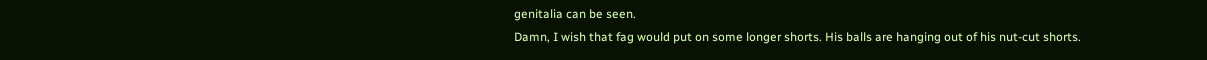genitalia can be seen.
Damn, I wish that fag would put on some longer shorts. His balls are hanging out of his nut-cut shorts.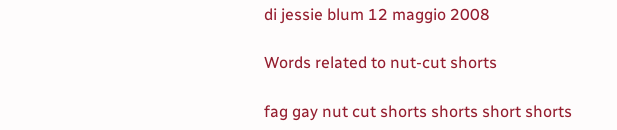di jessie blum 12 maggio 2008

Words related to nut-cut shorts

fag gay nut cut shorts shorts short shorts